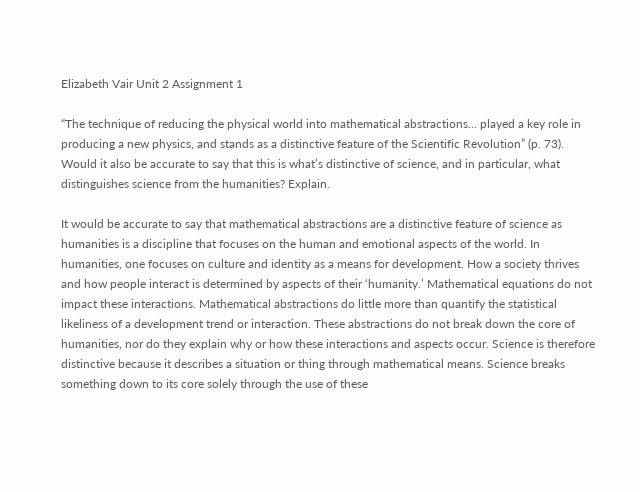Elizabeth Vair Unit 2 Assignment 1

“The technique of reducing the physical world into mathematical abstractions… played a key role in producing a new physics, and stands as a distinctive feature of the Scientific Revolution” (p. 73). Would it also be accurate to say that this is what’s distinctive of science, and in particular, what distinguishes science from the humanities? Explain.

It would be accurate to say that mathematical abstractions are a distinctive feature of science as humanities is a discipline that focuses on the human and emotional aspects of the world. In humanities, one focuses on culture and identity as a means for development. How a society thrives and how people interact is determined by aspects of their ‘humanity.’ Mathematical equations do not impact these interactions. Mathematical abstractions do little more than quantify the statistical likeliness of a development trend or interaction. These abstractions do not break down the core of humanities, nor do they explain why or how these interactions and aspects occur. Science is therefore distinctive because it describes a situation or thing through mathematical means. Science breaks something down to its core solely through the use of these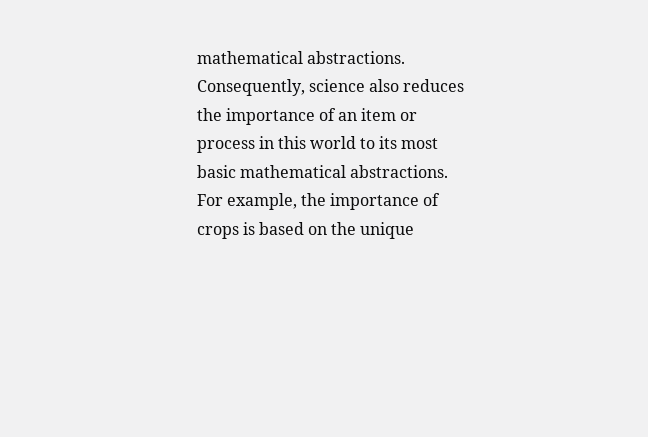mathematical abstractions. Consequently, science also reduces the importance of an item or process in this world to its most basic mathematical abstractions. For example, the importance of crops is based on the unique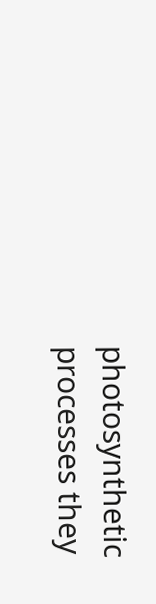photosynthetic processes they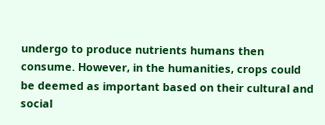undergo to produce nutrients humans then consume. However, in the humanities, crops could be deemed as important based on their cultural and social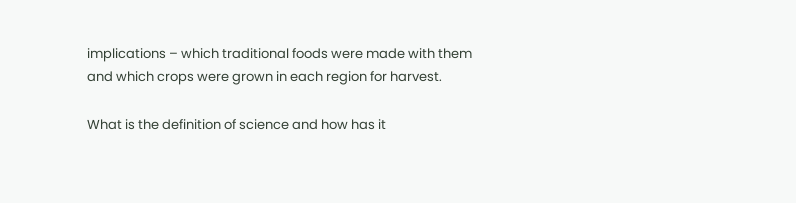implications – which traditional foods were made with them and which crops were grown in each region for harvest.

What is the definition of science and how has it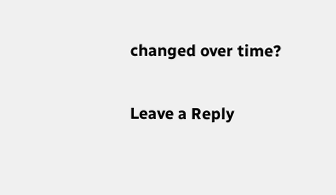changed over time?

Leave a Reply